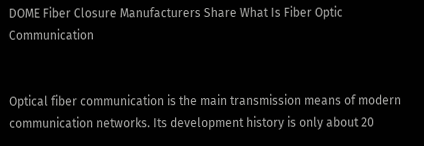DOME Fiber Closure Manufacturers Share What Is Fiber Optic Communication


Optical fiber communication is the main transmission means of modern communication networks. Its development history is only about 20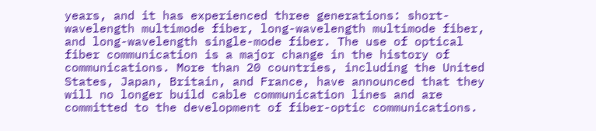years, and it has experienced three generations: short-wavelength multimode fiber, long-wavelength multimode fiber, and long-wavelength single-mode fiber. The use of optical fiber communication is a major change in the history of communications. More than 20 countries, including the United States, Japan, Britain, and France, have announced that they will no longer build cable communication lines and are committed to the development of fiber-optic communications.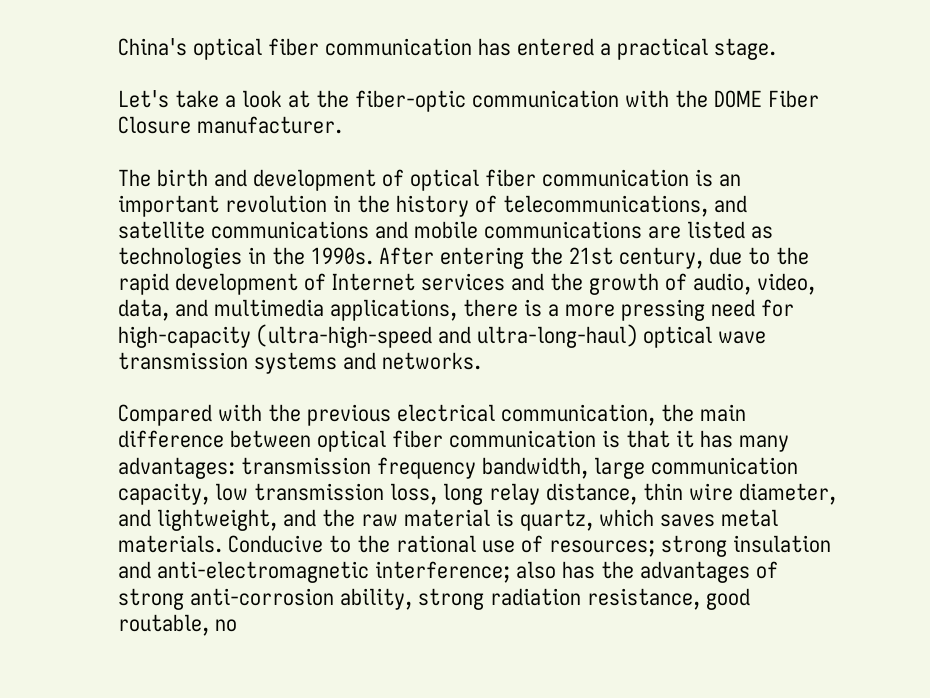China's optical fiber communication has entered a practical stage.

Let's take a look at the fiber-optic communication with the DOME Fiber Closure manufacturer.

The birth and development of optical fiber communication is an important revolution in the history of telecommunications, and satellite communications and mobile communications are listed as technologies in the 1990s. After entering the 21st century, due to the rapid development of Internet services and the growth of audio, video, data, and multimedia applications, there is a more pressing need for high-capacity (ultra-high-speed and ultra-long-haul) optical wave transmission systems and networks.

Compared with the previous electrical communication, the main difference between optical fiber communication is that it has many advantages: transmission frequency bandwidth, large communication capacity, low transmission loss, long relay distance, thin wire diameter, and lightweight, and the raw material is quartz, which saves metal materials. Conducive to the rational use of resources; strong insulation and anti-electromagnetic interference; also has the advantages of strong anti-corrosion ability, strong radiation resistance, good routable, no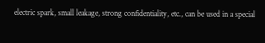electric spark, small leakage, strong confidentiality, etc., can be used in a special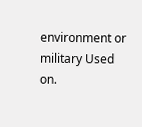environment or military Used on.